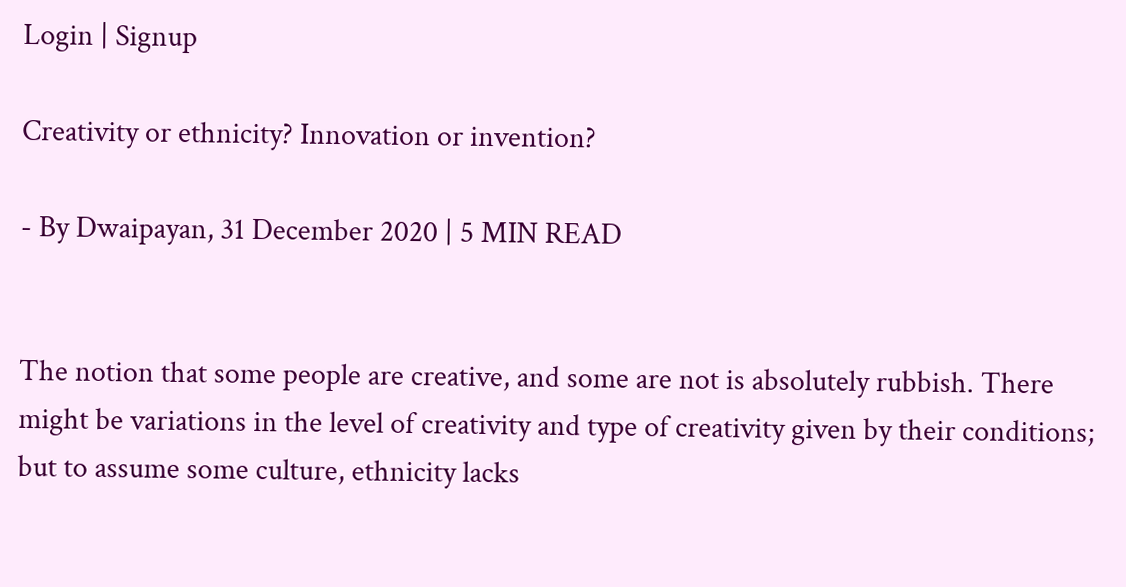Login | Signup

Creativity or ethnicity? Innovation or invention?

- By Dwaipayan, 31 December 2020 | 5 MIN READ


The notion that some people are creative, and some are not is absolutely rubbish. There might be variations in the level of creativity and type of creativity given by their conditions; but to assume some culture, ethnicity lacks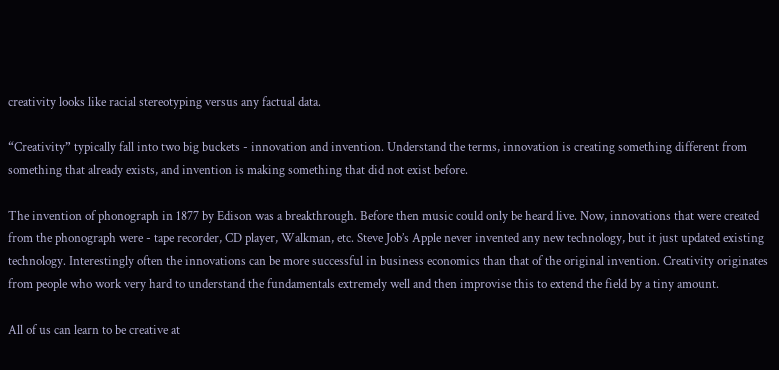creativity looks like racial stereotyping versus any factual data.

“Creativity” typically fall into two big buckets - innovation and invention. Understand the terms, innovation is creating something different from something that already exists, and invention is making something that did not exist before.

The invention of phonograph in 1877 by Edison was a breakthrough. Before then music could only be heard live. Now, innovations that were created from the phonograph were - tape recorder, CD player, Walkman, etc. Steve Job’s Apple never invented any new technology, but it just updated existing technology. Interestingly often the innovations can be more successful in business economics than that of the original invention. Creativity originates from people who work very hard to understand the fundamentals extremely well and then improvise this to extend the field by a tiny amount.

All of us can learn to be creative at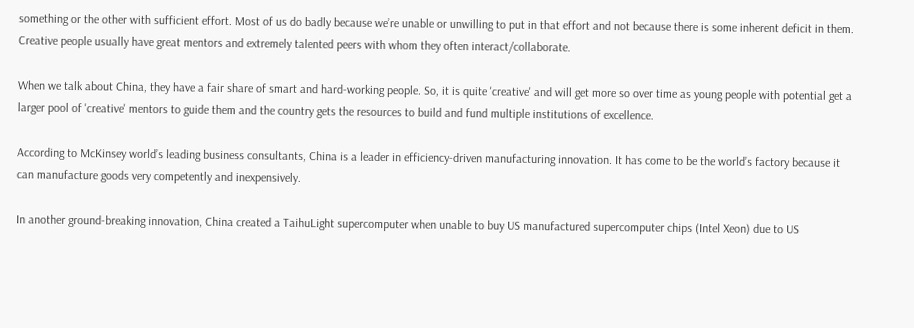something or the other with sufficient effort. Most of us do badly because we’re unable or unwilling to put in that effort and not because there is some inherent deficit in them. Creative people usually have great mentors and extremely talented peers with whom they often interact/collaborate.

When we talk about China, they have a fair share of smart and hard-working people. So, it is quite 'creative' and will get more so over time as young people with potential get a larger pool of 'creative' mentors to guide them and the country gets the resources to build and fund multiple institutions of excellence.

According to McKinsey world’s leading business consultants, China is a leader in efficiency-driven manufacturing innovation. It has come to be the world’s factory because it can manufacture goods very competently and inexpensively.

In another ground-breaking innovation, China created a TaihuLight supercomputer when unable to buy US manufactured supercomputer chips (Intel Xeon) due to US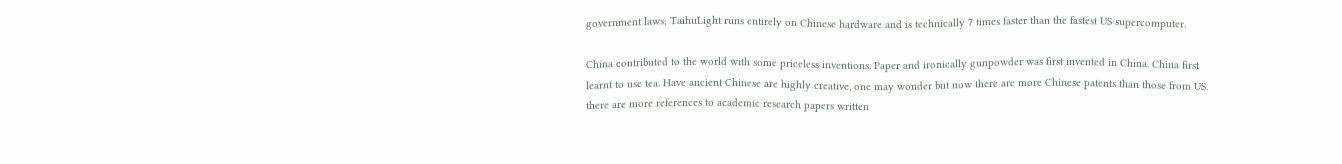government laws; TaihuLight runs entirely on Chinese hardware and is technically 7 times faster than the fastest US supercomputer.

China contributed to the world with some priceless inventions. Paper and ironically gunpowder was first invented in China. China first learnt to use tea. Have ancient Chinese are highly creative, one may wonder but now there are more Chinese patents than those from US. there are more references to academic research papers written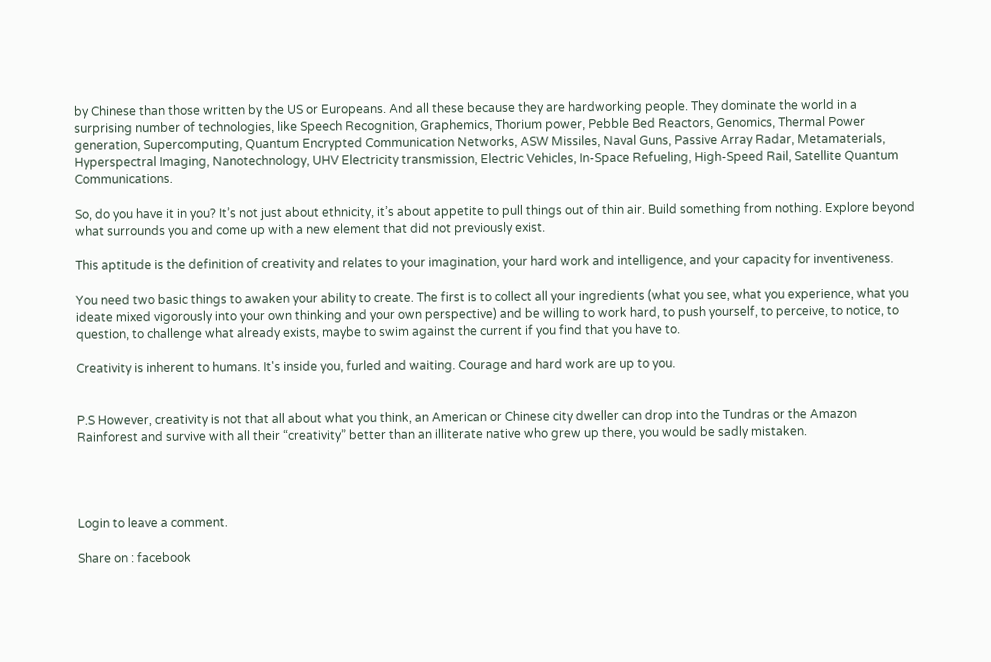by Chinese than those written by the US or Europeans. And all these because they are hardworking people. They dominate the world in a surprising number of technologies, like Speech Recognition, Graphemics, Thorium power, Pebble Bed Reactors, Genomics, Thermal Power generation, Supercomputing, Quantum Encrypted Communication Networks, ASW Missiles, Naval Guns, Passive Array Radar, Metamaterials, Hyperspectral Imaging, Nanotechnology, UHV Electricity transmission, Electric Vehicles, In-Space Refueling, High-Speed Rail, Satellite Quantum Communications.

So, do you have it in you? It’s not just about ethnicity, it’s about appetite to pull things out of thin air. Build something from nothing. Explore beyond what surrounds you and come up with a new element that did not previously exist.

This aptitude is the definition of creativity and relates to your imagination, your hard work and intelligence, and your capacity for inventiveness.

You need two basic things to awaken your ability to create. The first is to collect all your ingredients (what you see, what you experience, what you ideate mixed vigorously into your own thinking and your own perspective) and be willing to work hard, to push yourself, to perceive, to notice, to question, to challenge what already exists, maybe to swim against the current if you find that you have to.

Creativity is inherent to humans. It's inside you, furled and waiting. Courage and hard work are up to you.


P.S However, creativity is not that all about what you think, an American or Chinese city dweller can drop into the Tundras or the Amazon Rainforest and survive with all their “creativity” better than an illiterate native who grew up there, you would be sadly mistaken.




Login to leave a comment.

Share on : facebook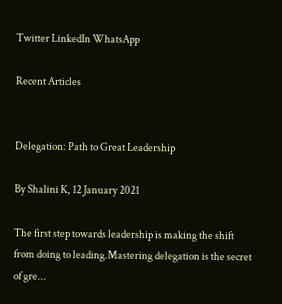Twitter LinkedIn WhatsApp

Recent Articles


Delegation: Path to Great Leadership

By Shalini K, 12 January 2021

The first step towards leadership is making the shift from doing to leading.Mastering delegation is the secret of gre...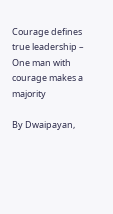Courage defines true leadership – One man with courage makes a majority

By Dwaipayan,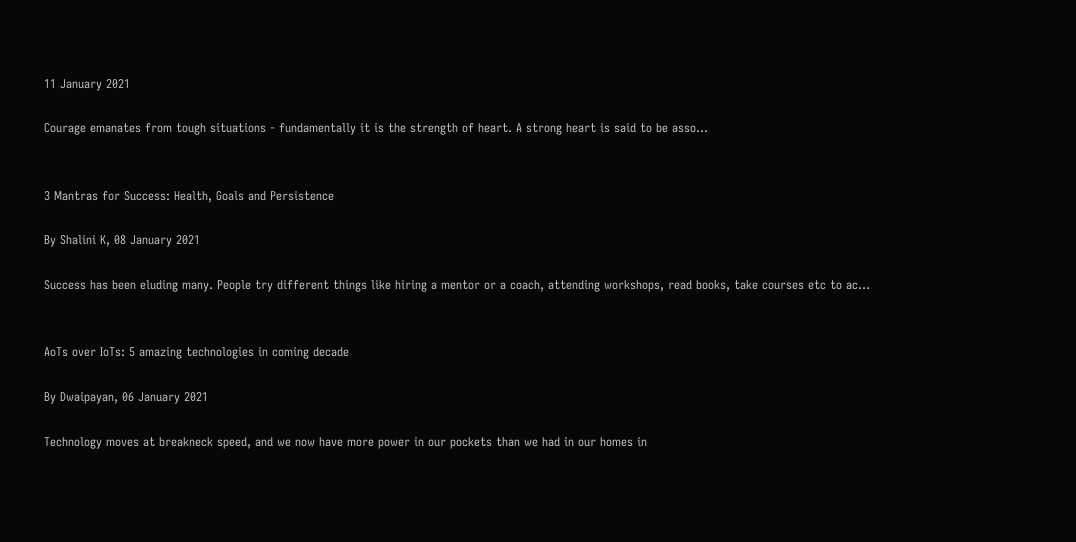11 January 2021

Courage emanates from tough situations - fundamentally it is the strength of heart. A strong heart is said to be asso...


3 Mantras for Success: Health, Goals and Persistence

By Shalini K, 08 January 2021

Success has been eluding many. People try different things like hiring a mentor or a coach, attending workshops, read books, take courses etc to ac...


AoTs over IoTs: 5 amazing technologies in coming decade

By Dwaipayan, 06 January 2021

Technology moves at breakneck speed, and we now have more power in our pockets than we had in our homes in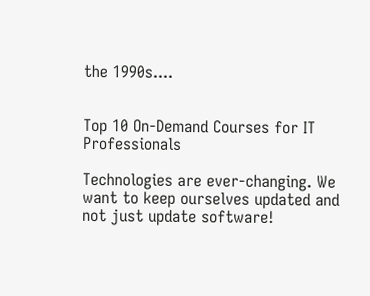the 1990s....


Top 10 On-Demand Courses for IT Professionals

Technologies are ever-changing. We want to keep ourselves updated and not just update software!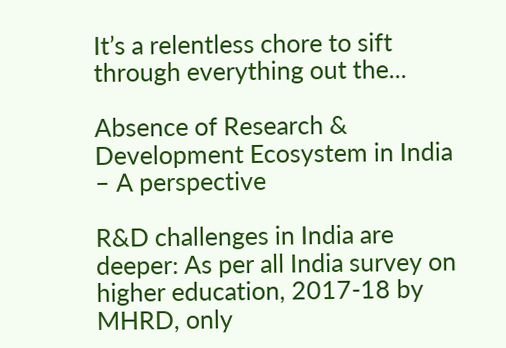It’s a relentless chore to sift through everything out the...

Absence of Research & Development Ecosystem in India – A perspective

R&D challenges in India are deeper: As per all India survey on higher education, 2017-18 by MHRD, only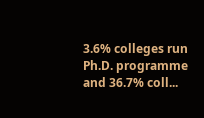3.6% colleges run Ph.D. programme and 36.7% coll...